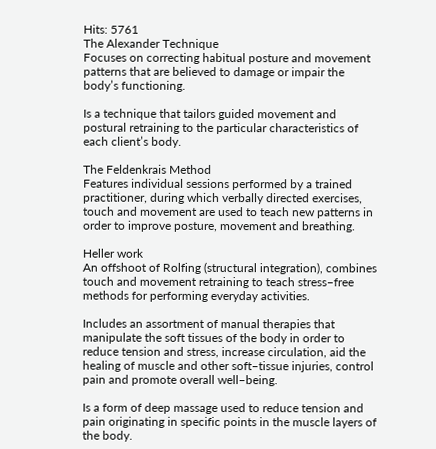Hits: 5761
The Alexander Technique
Focuses on correcting habitual posture and movement patterns that are believed to damage or impair the body’s functioning.

Is a technique that tailors guided movement and postural retraining to the particular characteristics of each client’s body.

The Feldenkrais Method
Features individual sessions performed by a trained practitioner, during which verbally directed exercises, touch and movement are used to teach new patterns in order to improve posture, movement and breathing.

Heller work
An offshoot of Rolfing (structural integration), combines touch and movement retraining to teach stress–free methods for performing everyday activities.

Includes an assortment of manual therapies that manipulate the soft tissues of the body in order to reduce tension and stress, increase circulation, aid the healing of muscle and other soft–tissue injuries, control pain and promote overall well–being.

Is a form of deep massage used to reduce tension and pain originating in specific points in the muscle layers of the body.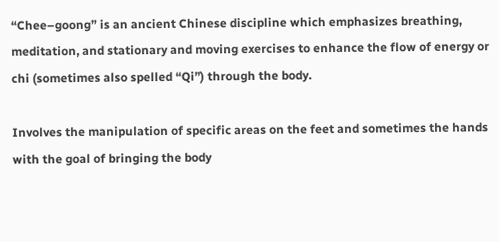“Chee–goong” is an ancient Chinese discipline which emphasizes breathing, meditation, and stationary and moving exercises to enhance the flow of energy or chi (sometimes also spelled “Qi”) through the body.

Involves the manipulation of specific areas on the feet and sometimes the hands with the goal of bringing the body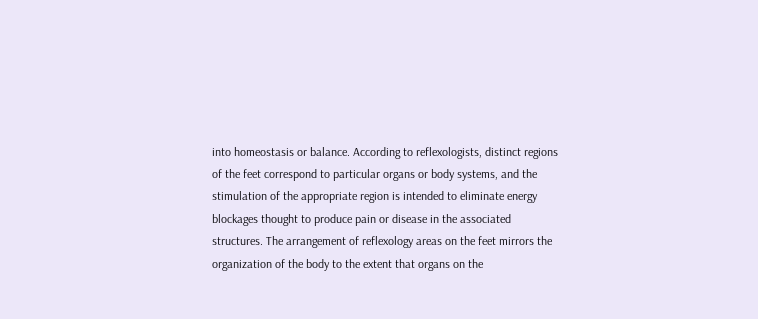into homeostasis or balance. According to reflexologists, distinct regions of the feet correspond to particular organs or body systems, and the stimulation of the appropriate region is intended to eliminate energy blockages thought to produce pain or disease in the associated structures. The arrangement of reflexology areas on the feet mirrors the organization of the body to the extent that organs on the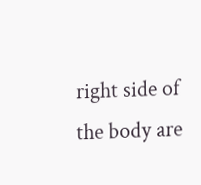right side of the body are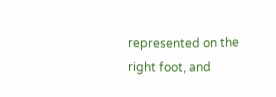represented on the right foot, and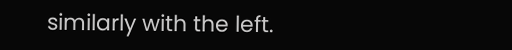similarly with the left.